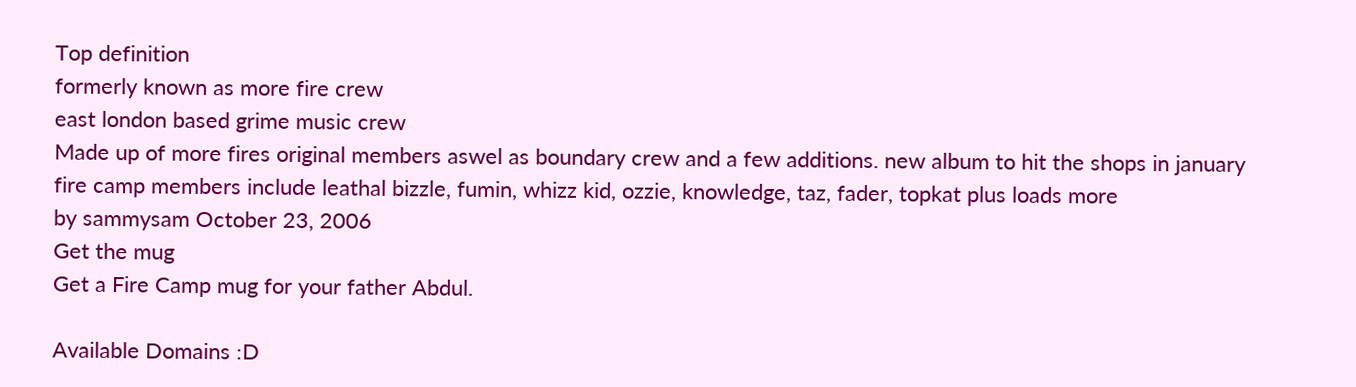Top definition
formerly known as more fire crew
east london based grime music crew
Made up of more fires original members aswel as boundary crew and a few additions. new album to hit the shops in january
fire camp members include leathal bizzle, fumin, whizz kid, ozzie, knowledge, taz, fader, topkat plus loads more
by sammysam October 23, 2006
Get the mug
Get a Fire Camp mug for your father Abdul.

Available Domains :D